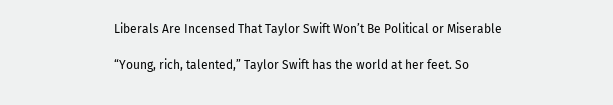Liberals Are Incensed That Taylor Swift Won’t Be Political or Miserable

“Young, rich, talented,” Taylor Swift has the world at her feet. So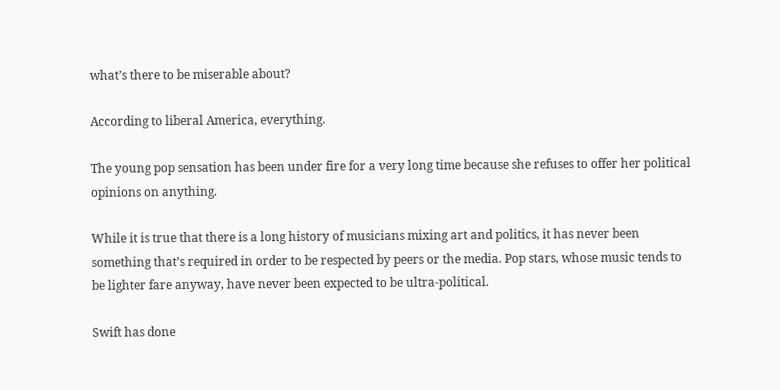what’s there to be miserable about?

According to liberal America, everything.

The young pop sensation has been under fire for a very long time because she refuses to offer her political opinions on anything.

While it is true that there is a long history of musicians mixing art and politics, it has never been something that’s required in order to be respected by peers or the media. Pop stars, whose music tends to be lighter fare anyway, have never been expected to be ultra-political.

Swift has done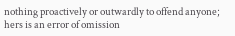nothing proactively or outwardly to offend anyone; hers is an error of omission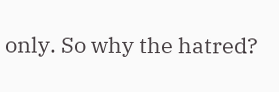only. So why the hatred?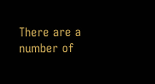There are a number of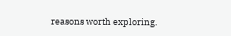reasons worth exploring.